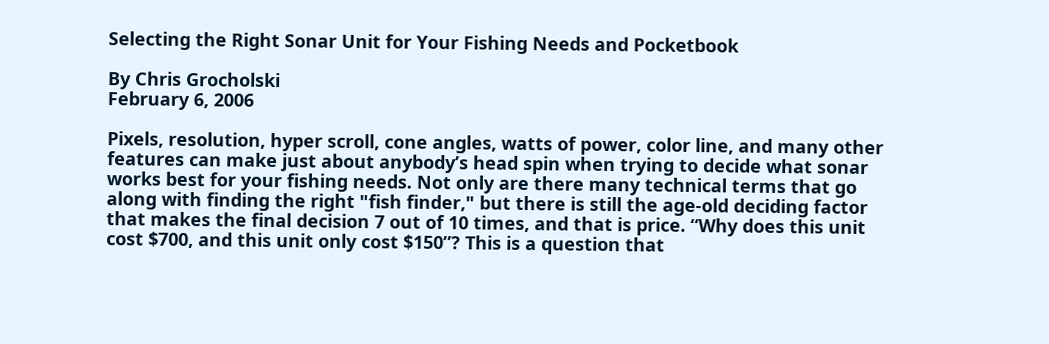Selecting the Right Sonar Unit for Your Fishing Needs and Pocketbook

By Chris Grocholski
February 6, 2006

Pixels, resolution, hyper scroll, cone angles, watts of power, color line, and many other features can make just about anybody’s head spin when trying to decide what sonar works best for your fishing needs. Not only are there many technical terms that go along with finding the right "fish finder," but there is still the age-old deciding factor that makes the final decision 7 out of 10 times, and that is price. “Why does this unit cost $700, and this unit only cost $150”? This is a question that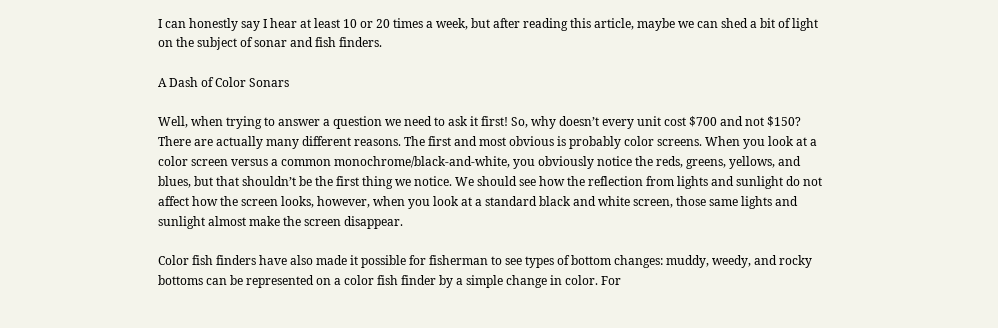I can honestly say I hear at least 10 or 20 times a week, but after reading this article, maybe we can shed a bit of light on the subject of sonar and fish finders.

A Dash of Color Sonars

Well, when trying to answer a question we need to ask it first! So, why doesn’t every unit cost $700 and not $150? There are actually many different reasons. The first and most obvious is probably color screens. When you look at a color screen versus a common monochrome/black-and-white, you obviously notice the reds, greens, yellows, and blues, but that shouldn’t be the first thing we notice. We should see how the reflection from lights and sunlight do not affect how the screen looks, however, when you look at a standard black and white screen, those same lights and sunlight almost make the screen disappear.

Color fish finders have also made it possible for fisherman to see types of bottom changes: muddy, weedy, and rocky bottoms can be represented on a color fish finder by a simple change in color. For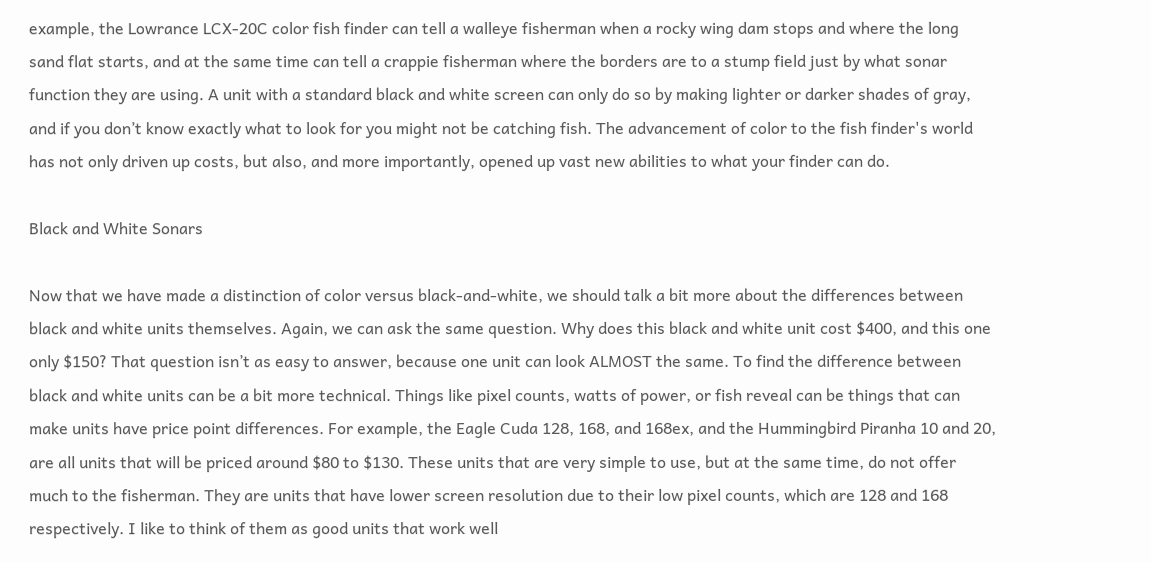example, the Lowrance LCX-20C color fish finder can tell a walleye fisherman when a rocky wing dam stops and where the long sand flat starts, and at the same time can tell a crappie fisherman where the borders are to a stump field just by what sonar function they are using. A unit with a standard black and white screen can only do so by making lighter or darker shades of gray, and if you don’t know exactly what to look for you might not be catching fish. The advancement of color to the fish finder's world has not only driven up costs, but also, and more importantly, opened up vast new abilities to what your finder can do.

Black and White Sonars

Now that we have made a distinction of color versus black-and-white, we should talk a bit more about the differences between black and white units themselves. Again, we can ask the same question. Why does this black and white unit cost $400, and this one only $150? That question isn’t as easy to answer, because one unit can look ALMOST the same. To find the difference between black and white units can be a bit more technical. Things like pixel counts, watts of power, or fish reveal can be things that can make units have price point differences. For example, the Eagle Cuda 128, 168, and 168ex, and the Hummingbird Piranha 10 and 20, are all units that will be priced around $80 to $130. These units that are very simple to use, but at the same time, do not offer much to the fisherman. They are units that have lower screen resolution due to their low pixel counts, which are 128 and 168 respectively. I like to think of them as good units that work well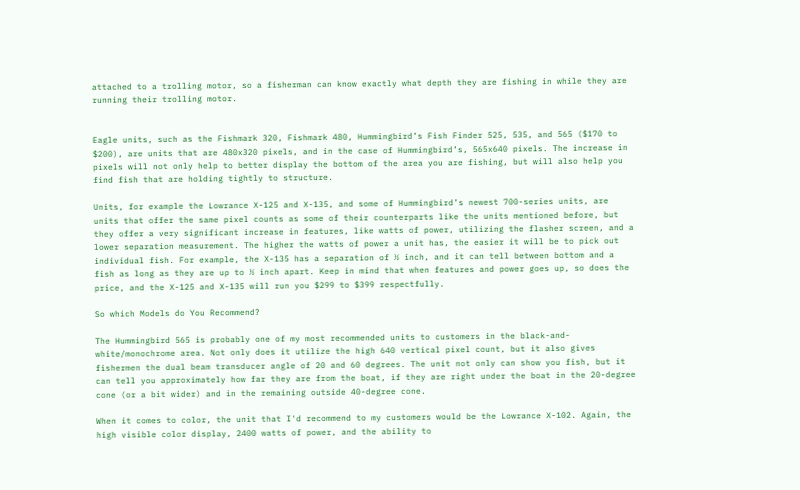attached to a trolling motor, so a fisherman can know exactly what depth they are fishing in while they are running their trolling motor.


Eagle units, such as the Fishmark 320, Fishmark 480, Hummingbird’s Fish Finder 525, 535, and 565 ($170 to $200), are units that are 480x320 pixels, and in the case of Hummingbird’s, 565x640 pixels. The increase in pixels will not only help to better display the bottom of the area you are fishing, but will also help you find fish that are holding tightly to structure.

Units, for example the Lowrance X-125 and X-135, and some of Hummingbird’s newest 700-series units, are units that offer the same pixel counts as some of their counterparts like the units mentioned before, but they offer a very significant increase in features, like watts of power, utilizing the flasher screen, and a lower separation measurement. The higher the watts of power a unit has, the easier it will be to pick out individual fish. For example, the X-135 has a separation of ½ inch, and it can tell between bottom and a fish as long as they are up to ½ inch apart. Keep in mind that when features and power goes up, so does the price, and the X-125 and X-135 will run you $299 to $399 respectfully.

So which Models do You Recommend?

The Hummingbird 565 is probably one of my most recommended units to customers in the black-and-white/monochrome area. Not only does it utilize the high 640 vertical pixel count, but it also gives fishermen the dual beam transducer angle of 20 and 60 degrees. The unit not only can show you fish, but it can tell you approximately how far they are from the boat, if they are right under the boat in the 20-degree cone (or a bit wider) and in the remaining outside 40-degree cone.

When it comes to color, the unit that I'd recommend to my customers would be the Lowrance X-102. Again, the high visible color display, 2400 watts of power, and the ability to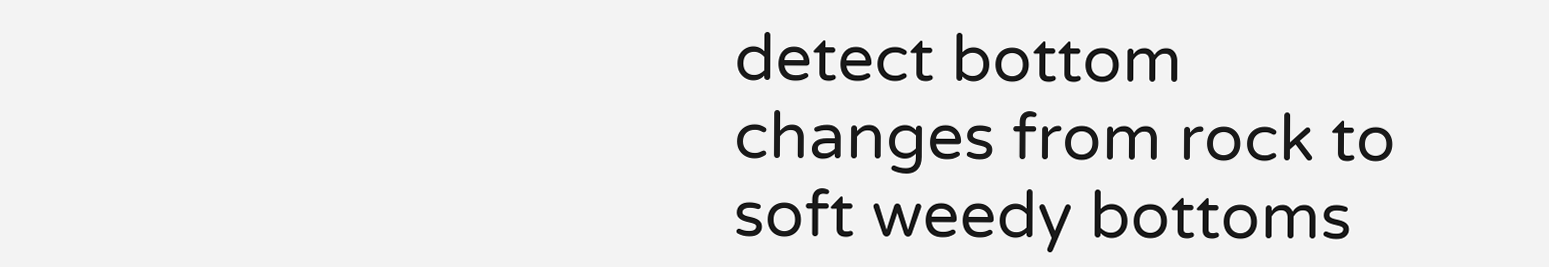detect bottom changes from rock to soft weedy bottoms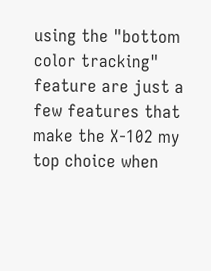using the "bottom color tracking" feature are just a few features that make the X-102 my top choice when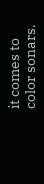it comes to color sonars.